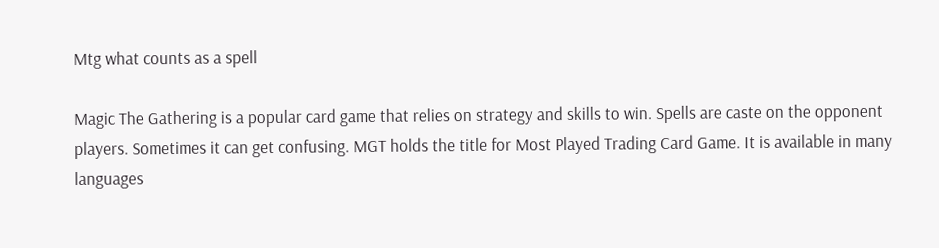Mtg what counts as a spell

Magic The Gathering is a popular card game that relies on strategy and skills to win. Spells are caste on the opponent players. Sometimes it can get confusing. MGT holds the title for Most Played Trading Card Game. It is available in many languages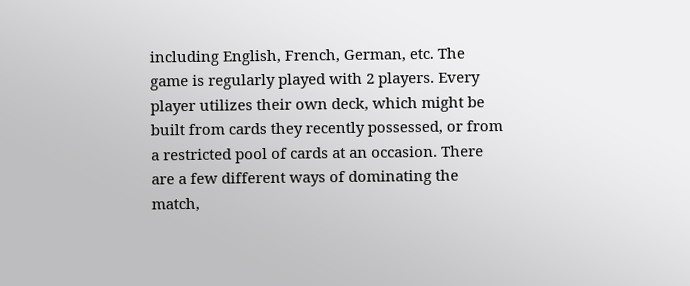including English, French, German, etc. The game is regularly played with 2 players. Every player utilizes their own deck, which might be built from cards they recently possessed, or from a restricted pool of cards at an occasion. There are a few different ways of dominating the match,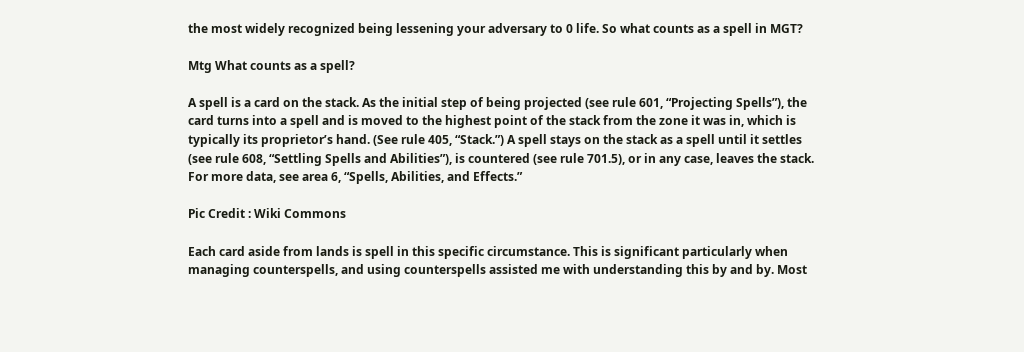the most widely recognized being lessening your adversary to 0 life. So what counts as a spell in MGT?

Mtg What counts as a spell?

A spell is a card on the stack. As the initial step of being projected (see rule 601, “Projecting Spells”), the card turns into a spell and is moved to the highest point of the stack from the zone it was in, which is typically its proprietor’s hand. (See rule 405, “Stack.”) A spell stays on the stack as a spell until it settles (see rule 608, “Settling Spells and Abilities”), is countered (see rule 701.5), or in any case, leaves the stack. For more data, see area 6, “Spells, Abilities, and Effects.”

Pic Credit : Wiki Commons

Each card aside from lands is spell in this specific circumstance. This is significant particularly when managing counterspells, and using counterspells assisted me with understanding this by and by. Most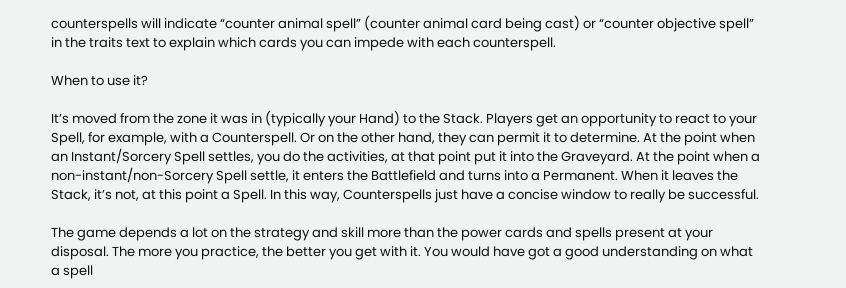counterspells will indicate “counter animal spell” (counter animal card being cast) or “counter objective spell” in the traits text to explain which cards you can impede with each counterspell.

When to use it?

It’s moved from the zone it was in (typically your Hand) to the Stack. Players get an opportunity to react to your Spell, for example, with a Counterspell. Or on the other hand, they can permit it to determine. At the point when an Instant/Sorcery Spell settles, you do the activities, at that point put it into the Graveyard. At the point when a non-instant/non-Sorcery Spell settle, it enters the Battlefield and turns into a Permanent. When it leaves the Stack, it’s not, at this point a Spell. In this way, Counterspells just have a concise window to really be successful.

The game depends a lot on the strategy and skill more than the power cards and spells present at your disposal. The more you practice, the better you get with it. You would have got a good understanding on what a spell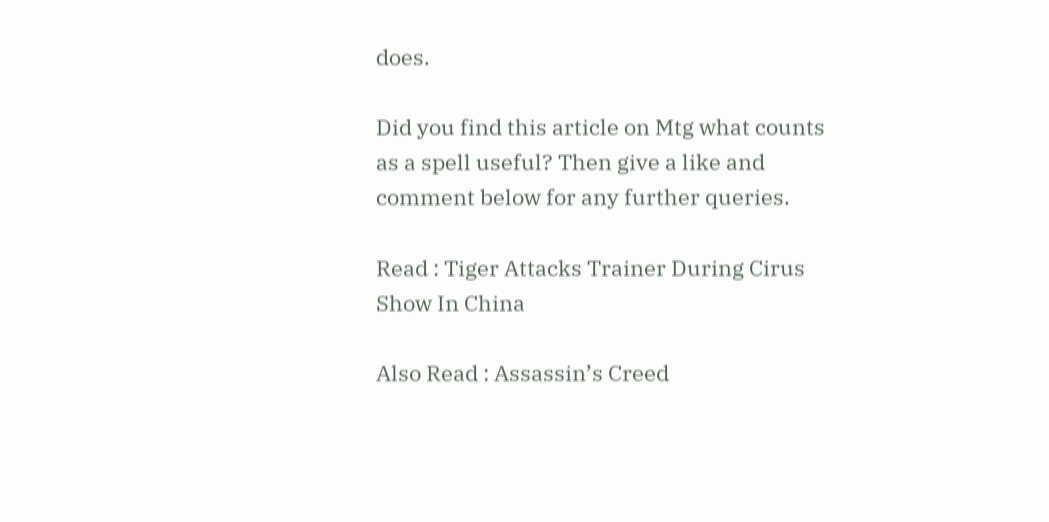does.

Did you find this article on Mtg what counts as a spell useful? Then give a like and comment below for any further queries.

Read : Tiger Attacks Trainer During Cirus Show In China

Also Read : Assassin’s Creed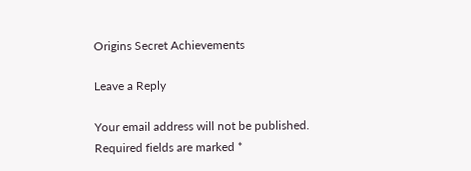Origins Secret Achievements

Leave a Reply

Your email address will not be published. Required fields are marked *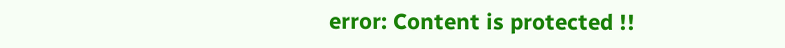error: Content is protected !!